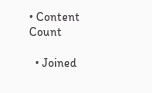• Content Count

  • Joined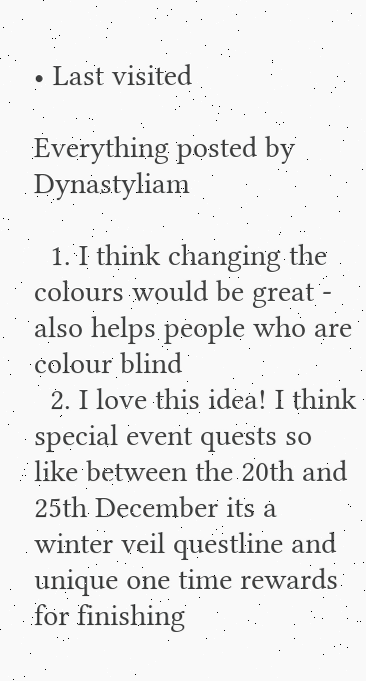• Last visited

Everything posted by Dynastyliam

  1. I think changing the colours would be great - also helps people who are colour blind
  2. I love this idea! I think special event quests so like between the 20th and 25th December its a winter veil questline and unique one time rewards for finishing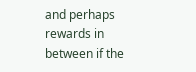and perhaps rewards in between if the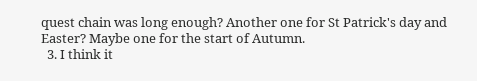quest chain was long enough? Another one for St Patrick's day and Easter? Maybe one for the start of Autumn.
  3. I think it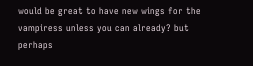would be great to have new wings for the vampiress unless you can already? but perhaps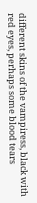different skins of the vampiress, black with red eyes, perhaps some blood tears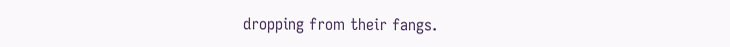dropping from their fangs.